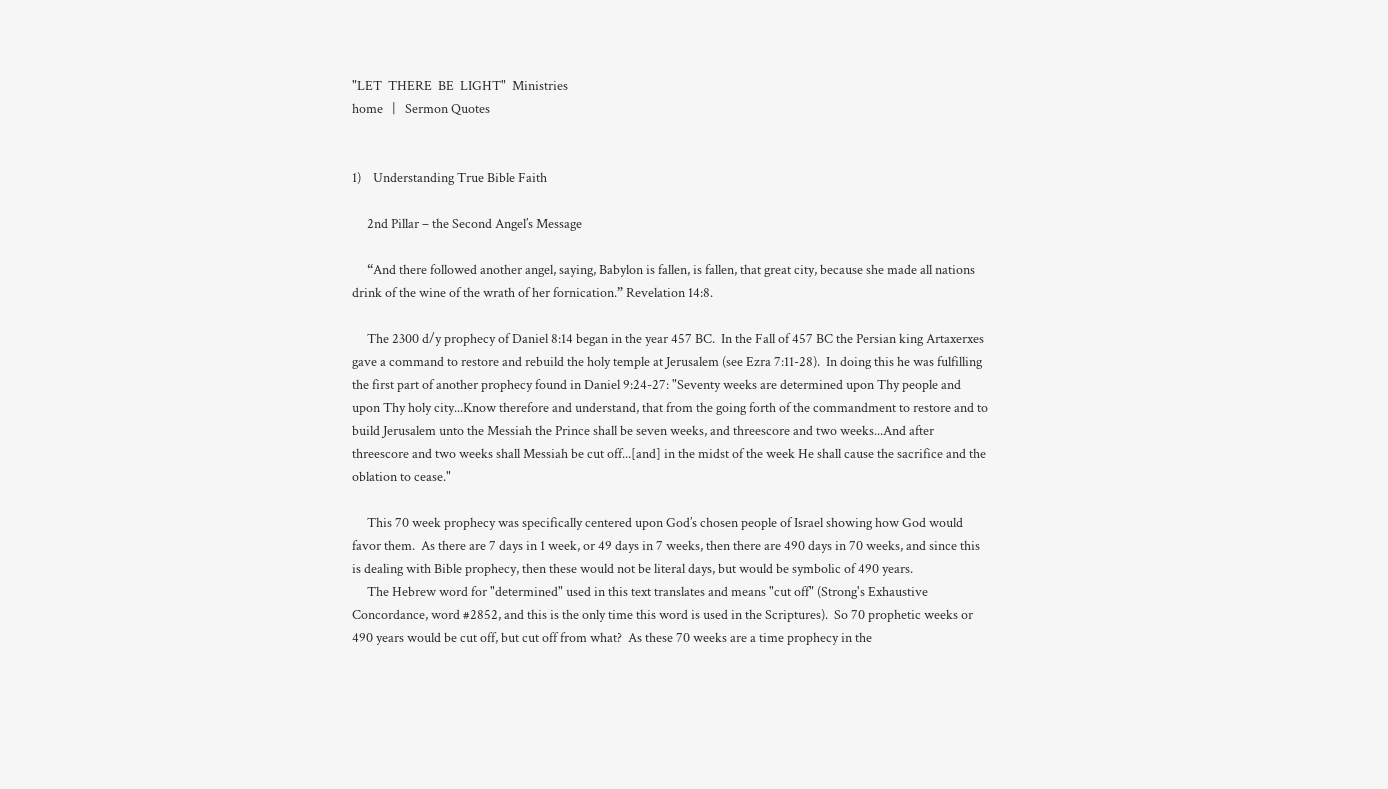"LET  THERE  BE  LIGHT"  Ministries
home   |   Sermon Quotes


1)    Understanding True Bible Faith

     2nd Pillar – the Second Angel’s Message

     “And there followed another angel, saying, Babylon is fallen, is fallen, that great city, because she made all nations drink of the wine of the wrath of her fornication.” Revelation 14:8.

     The 2300 d/y prophecy of Daniel 8:14 began in the year 457 BC.  In the Fall of 457 BC the Persian king Artaxerxes gave a command to restore and rebuild the holy temple at Jerusalem (see Ezra 7:11-28).  In doing this he was fulfilling the first part of another prophecy found in Daniel 9:24-27: "Seventy weeks are determined upon Thy people and upon Thy holy city...Know therefore and understand, that from the going forth of the commandment to restore and to build Jerusalem unto the Messiah the Prince shall be seven weeks, and threescore and two weeks...And after threescore and two weeks shall Messiah be cut off...[and] in the midst of the week He shall cause the sacrifice and the oblation to cease."

     This 70 week prophecy was specifically centered upon God’s chosen people of Israel showing how God would favor them.  As there are 7 days in 1 week, or 49 days in 7 weeks, then there are 490 days in 70 weeks, and since this is dealing with Bible prophecy, then these would not be literal days, but would be symbolic of 490 years.
     The Hebrew word for "determined" used in this text translates and means "cut off" (Strong's Exhaustive Concordance, word #2852, and this is the only time this word is used in the Scriptures).  So 70 prophetic weeks or 490 years would be cut off, but cut off from what?  As these 70 weeks are a time prophecy in the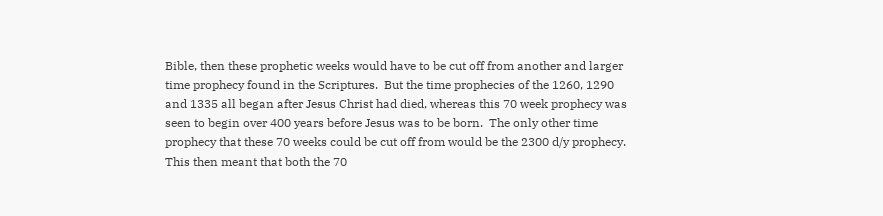Bible, then these prophetic weeks would have to be cut off from another and larger time prophecy found in the Scriptures.  But the time prophecies of the 1260, 1290 and 1335 all began after Jesus Christ had died, whereas this 70 week prophecy was seen to begin over 400 years before Jesus was to be born.  The only other time prophecy that these 70 weeks could be cut off from would be the 2300 d/y prophecy.  This then meant that both the 70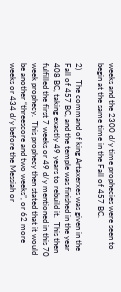weeks and the 2300 d/y time prophecies were seen to begin at the same time in the Fall of 457 BC.

2)     The command of king Artaxerxes was given in the Fall of 457 BC, and the temple was finished in the year 408 BC, taking exactly 49 years to rebuild it.  This then fulfilled the first 7 weeks or 49 d/y mentioned in this 70 week prophecy.  This prophecy then stated that it would be another “threescore and two weeks”, or 62 more weeks or 434 d/y before the Messiah or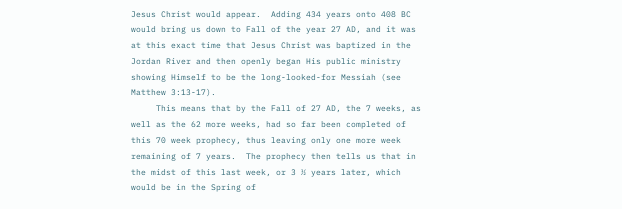Jesus Christ would appear.  Adding 434 years onto 408 BC would bring us down to Fall of the year 27 AD, and it was at this exact time that Jesus Christ was baptized in the Jordan River and then openly began His public ministry showing Himself to be the long-looked-for Messiah (see Matthew 3:13-17).
     This means that by the Fall of 27 AD, the 7 weeks, as well as the 62 more weeks, had so far been completed of this 70 week prophecy, thus leaving only one more week remaining of 7 years.  The prophecy then tells us that in the midst of this last week, or 3 ½ years later, which would be in the Spring of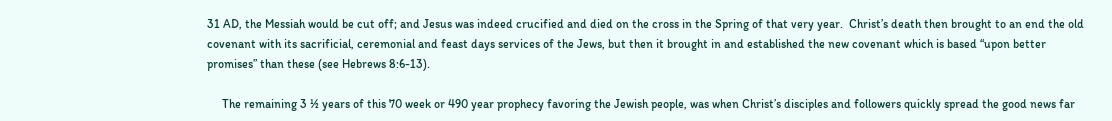31 AD, the Messiah would be cut off; and Jesus was indeed crucified and died on the cross in the Spring of that very year.  Christ’s death then brought to an end the old covenant with its sacrificial, ceremonial and feast days services of the Jews, but then it brought in and established the new covenant which is based “upon better promises” than these (see Hebrews 8:6-13).

     The remaining 3 ½ years of this 70 week or 490 year prophecy favoring the Jewish people, was when Christ’s disciples and followers quickly spread the good news far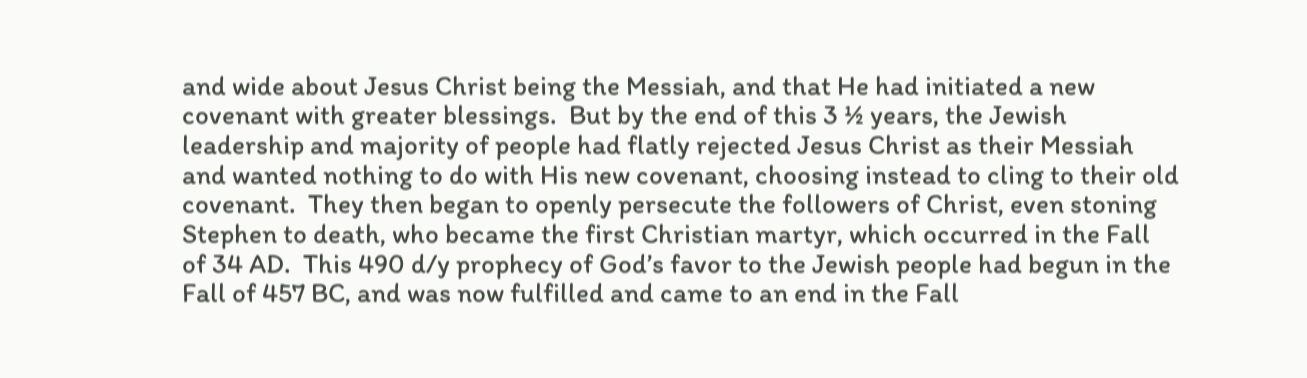and wide about Jesus Christ being the Messiah, and that He had initiated a new covenant with greater blessings.  But by the end of this 3 ½ years, the Jewish leadership and majority of people had flatly rejected Jesus Christ as their Messiah and wanted nothing to do with His new covenant, choosing instead to cling to their old covenant.  They then began to openly persecute the followers of Christ, even stoning Stephen to death, who became the first Christian martyr, which occurred in the Fall of 34 AD.  This 490 d/y prophecy of God’s favor to the Jewish people had begun in the Fall of 457 BC, and was now fulfilled and came to an end in the Fall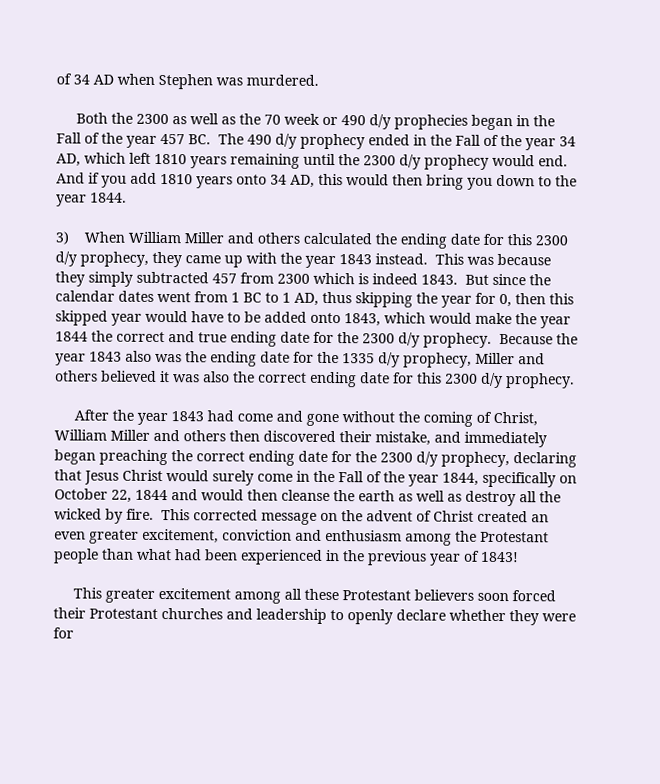of 34 AD when Stephen was murdered.

     Both the 2300 as well as the 70 week or 490 d/y prophecies began in the Fall of the year 457 BC.  The 490 d/y prophecy ended in the Fall of the year 34 AD, which left 1810 years remaining until the 2300 d/y prophecy would end.  And if you add 1810 years onto 34 AD, this would then bring you down to the year 1844.

3)    When William Miller and others calculated the ending date for this 2300 d/y prophecy, they came up with the year 1843 instead.  This was because they simply subtracted 457 from 2300 which is indeed 1843.  But since the calendar dates went from 1 BC to 1 AD, thus skipping the year for 0, then this skipped year would have to be added onto 1843, which would make the year 1844 the correct and true ending date for the 2300 d/y prophecy.  Because the year 1843 also was the ending date for the 1335 d/y prophecy, Miller and others believed it was also the correct ending date for this 2300 d/y prophecy.

     After the year 1843 had come and gone without the coming of Christ, William Miller and others then discovered their mistake, and immediately began preaching the correct ending date for the 2300 d/y prophecy, declaring that Jesus Christ would surely come in the Fall of the year 1844, specifically on October 22, 1844 and would then cleanse the earth as well as destroy all the wicked by fire.  This corrected message on the advent of Christ created an even greater excitement, conviction and enthusiasm among the Protestant people than what had been experienced in the previous year of 1843!

     This greater excitement among all these Protestant believers soon forced their Protestant churches and leadership to openly declare whether they were for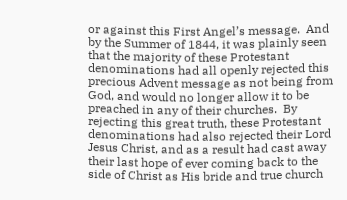or against this First Angel’s message.  And by the Summer of 1844, it was plainly seen that the majority of these Protestant denominations had all openly rejected this precious Advent message as not being from God, and would no longer allow it to be preached in any of their churches.  By rejecting this great truth, these Protestant denominations had also rejected their Lord Jesus Christ, and as a result had cast away their last hope of ever coming back to the side of Christ as His bride and true church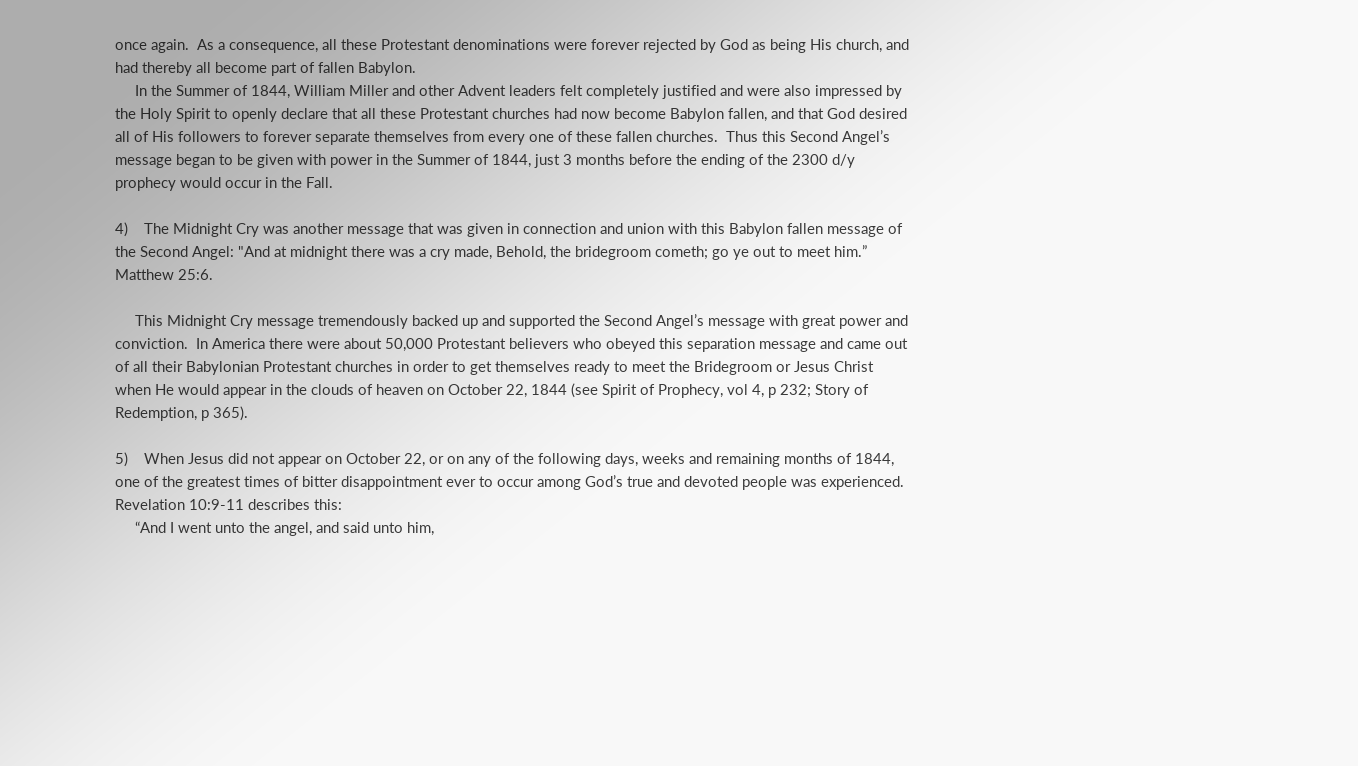once again.  As a consequence, all these Protestant denominations were forever rejected by God as being His church, and had thereby all become part of fallen Babylon.
     In the Summer of 1844, William Miller and other Advent leaders felt completely justified and were also impressed by the Holy Spirit to openly declare that all these Protestant churches had now become Babylon fallen, and that God desired all of His followers to forever separate themselves from every one of these fallen churches.  Thus this Second Angel’s message began to be given with power in the Summer of 1844, just 3 months before the ending of the 2300 d/y prophecy would occur in the Fall.

4)    The Midnight Cry was another message that was given in connection and union with this Babylon fallen message of the Second Angel: "And at midnight there was a cry made, Behold, the bridegroom cometh; go ye out to meet him.” Matthew 25:6.

     This Midnight Cry message tremendously backed up and supported the Second Angel’s message with great power and conviction.  In America there were about 50,000 Protestant believers who obeyed this separation message and came out of all their Babylonian Protestant churches in order to get themselves ready to meet the Bridegroom or Jesus Christ when He would appear in the clouds of heaven on October 22, 1844 (see Spirit of Prophecy, vol 4, p 232; Story of Redemption, p 365).

5)    When Jesus did not appear on October 22, or on any of the following days, weeks and remaining months of 1844, one of the greatest times of bitter disappointment ever to occur among God’s true and devoted people was experienced.  Revelation 10:9-11 describes this:
     “And I went unto the angel, and said unto him,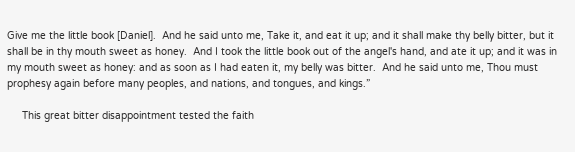Give me the little book [Daniel].  And he said unto me, Take it, and eat it up; and it shall make thy belly bitter, but it shall be in thy mouth sweet as honey.  And I took the little book out of the angel's hand, and ate it up; and it was in my mouth sweet as honey: and as soon as I had eaten it, my belly was bitter.  And he said unto me, Thou must prophesy again before many peoples, and nations, and tongues, and kings.”

     This great bitter disappointment tested the faith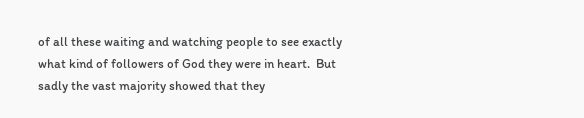of all these waiting and watching people to see exactly what kind of followers of God they were in heart.  But sadly the vast majority showed that they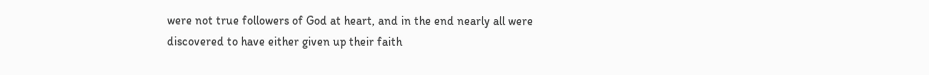were not true followers of God at heart, and in the end nearly all were discovered to have either given up their faith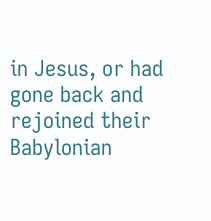in Jesus, or had gone back and rejoined their Babylonian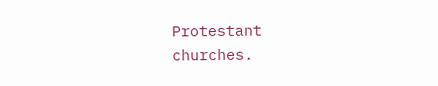Protestant churches.